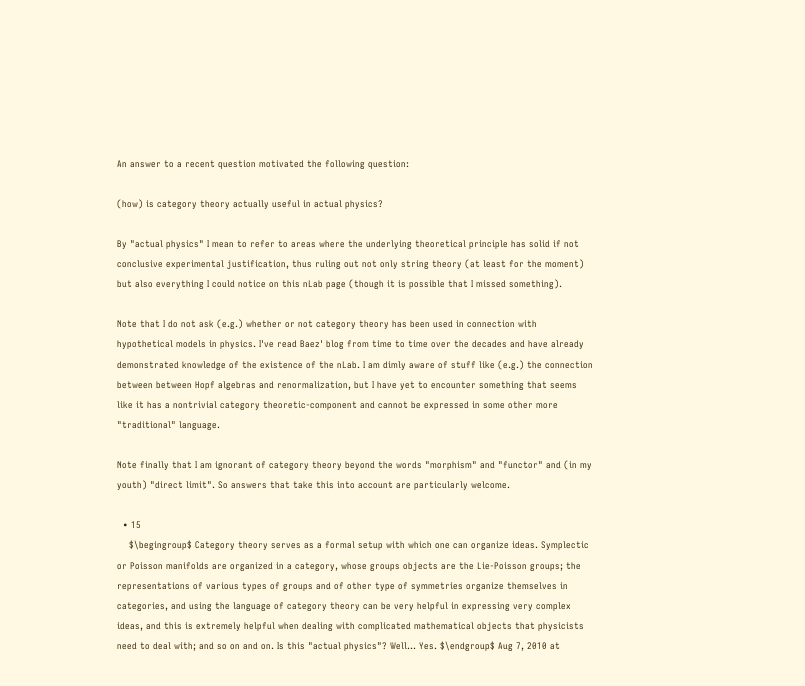An answer to a recent question motivated the following question:

(how) is category theory actually useful in actual physics?

By "actual physics" I mean to refer to areas where the underlying theoretical principle has solid if not conclusive experimental justification, thus ruling out not only string theory (at least for the moment) but also everything I could notice on this nLab page (though it is possible that I missed something).

Note that I do not ask (e.g.) whether or not category theory has been used in connection with hypothetical models in physics. I've read Baez' blog from time to time over the decades and have already demonstrated knowledge of the existence of the nLab. I am dimly aware of stuff like (e.g.) the connection between between Hopf algebras and renormalization, but I have yet to encounter something that seems like it has a nontrivial category theoretic-component and cannot be expressed in some other more "traditional" language.

Note finally that I am ignorant of category theory beyond the words "morphism" and "functor" and (in my youth) "direct limit". So answers that take this into account are particularly welcome.

  • 15
    $\begingroup$ Category theory serves as a formal setup with which one can organize ideas. Symplectic or Poisson manifolds are organized in a category, whose groups objects are the Lie-Poisson groups; the representations of various types of groups and of other type of symmetries organize themselves in categories, and using the language of category theory can be very helpful in expressing very complex ideas, and this is extremely helpful when dealing with complicated mathematical objects that physicists need to deal with; and so on and on. Is this "actual physics"? Well... Yes. $\endgroup$ Aug 7, 2010 at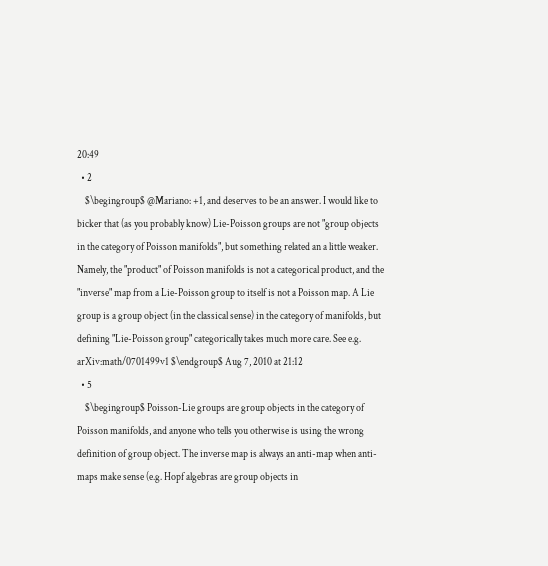20:49
  • 2
    $\begingroup$ @Mariano: +1, and deserves to be an answer. I would like to bicker that (as you probably know) Lie-Poisson groups are not "group objects in the category of Poisson manifolds", but something related an a little weaker. Namely, the "product" of Poisson manifolds is not a categorical product, and the "inverse" map from a Lie-Poisson group to itself is not a Poisson map. A Lie group is a group object (in the classical sense) in the category of manifolds, but defining "Lie-Poisson group" categorically takes much more care. See e.g. arXiv:math/0701499v1 $\endgroup$ Aug 7, 2010 at 21:12
  • 5
    $\begingroup$ Poisson-Lie groups are group objects in the category of Poisson manifolds, and anyone who tells you otherwise is using the wrong definition of group object. The inverse map is always an anti-map when anti-maps make sense (e.g. Hopf algebras are group objects in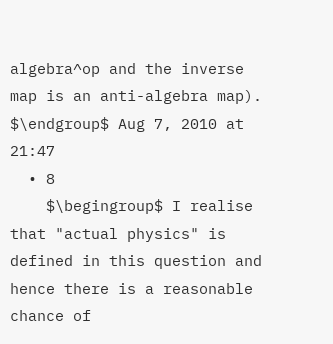algebra^op and the inverse map is an anti-algebra map). $\endgroup$ Aug 7, 2010 at 21:47
  • 8
    $\begingroup$ I realise that "actual physics" is defined in this question and hence there is a reasonable chance of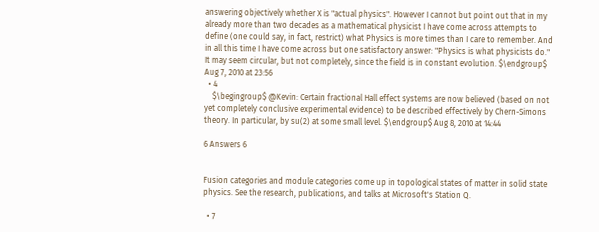answering objectively whether X is "actual physics". However I cannot but point out that in my already more than two decades as a mathematical physicist I have come across attempts to define (one could say, in fact, restrict) what Physics is more times than I care to remember. And in all this time I have come across but one satisfactory answer: "Physics is what physicists do." It may seem circular, but not completely, since the field is in constant evolution. $\endgroup$ Aug 7, 2010 at 23:56
  • 4
    $\begingroup$ @Kevin: Certain fractional Hall effect systems are now believed (based on not yet completely conclusive experimental evidence) to be described effectively by Chern-Simons theory. In particular, by su(2) at some small level. $\endgroup$ Aug 8, 2010 at 14:44

6 Answers 6


Fusion categories and module categories come up in topological states of matter in solid state physics. See the research, publications, and talks at Microsoft's Station Q.

  • 7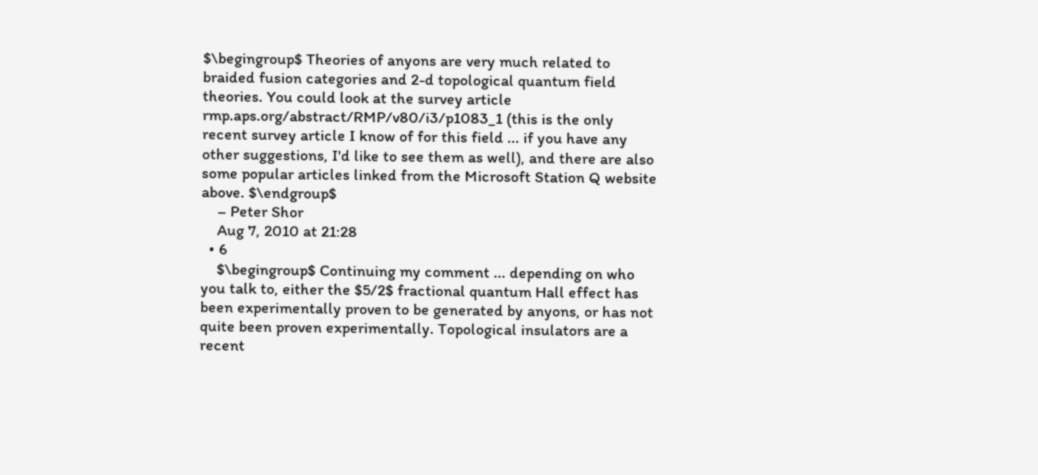$\begingroup$ Theories of anyons are very much related to braided fusion categories and 2-d topological quantum field theories. You could look at the survey article rmp.aps.org/abstract/RMP/v80/i3/p1083_1 (this is the only recent survey article I know of for this field ... if you have any other suggestions, I'd like to see them as well), and there are also some popular articles linked from the Microsoft Station Q website above. $\endgroup$
    – Peter Shor
    Aug 7, 2010 at 21:28
  • 6
    $\begingroup$ Continuing my comment ... depending on who you talk to, either the $5/2$ fractional quantum Hall effect has been experimentally proven to be generated by anyons, or has not quite been proven experimentally. Topological insulators are a recent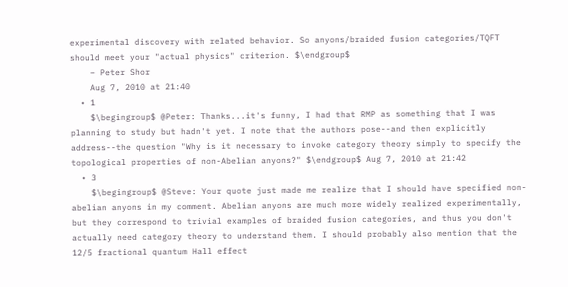experimental discovery with related behavior. So anyons/braided fusion categories/TQFT should meet your "actual physics" criterion. $\endgroup$
    – Peter Shor
    Aug 7, 2010 at 21:40
  • 1
    $\begingroup$ @Peter: Thanks...it's funny, I had that RMP as something that I was planning to study but hadn't yet. I note that the authors pose--and then explicitly address--the question "Why is it necessary to invoke category theory simply to specify the topological properties of non-Abelian anyons?" $\endgroup$ Aug 7, 2010 at 21:42
  • 3
    $\begingroup$ @Steve: Your quote just made me realize that I should have specified non-abelian anyons in my comment. Abelian anyons are much more widely realized experimentally, but they correspond to trivial examples of braided fusion categories, and thus you don't actually need category theory to understand them. I should probably also mention that the 12/5 fractional quantum Hall effect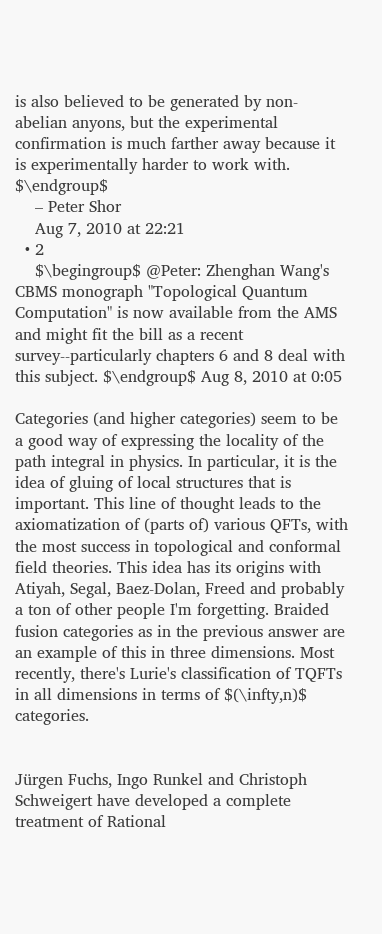is also believed to be generated by non-abelian anyons, but the experimental confirmation is much farther away because it is experimentally harder to work with. $\endgroup$
    – Peter Shor
    Aug 7, 2010 at 22:21
  • 2
    $\begingroup$ @Peter: Zhenghan Wang's CBMS monograph "Topological Quantum Computation" is now available from the AMS and might fit the bill as a recent survey--particularly chapters 6 and 8 deal with this subject. $\endgroup$ Aug 8, 2010 at 0:05

Categories (and higher categories) seem to be a good way of expressing the locality of the path integral in physics. In particular, it is the idea of gluing of local structures that is important. This line of thought leads to the axiomatization of (parts of) various QFTs, with the most success in topological and conformal field theories. This idea has its origins with Atiyah, Segal, Baez-Dolan, Freed and probably a ton of other people I'm forgetting. Braided fusion categories as in the previous answer are an example of this in three dimensions. Most recently, there's Lurie's classification of TQFTs in all dimensions in terms of $(\infty,n)$ categories.


Jürgen Fuchs, Ingo Runkel and Christoph Schweigert have developed a complete treatment of Rational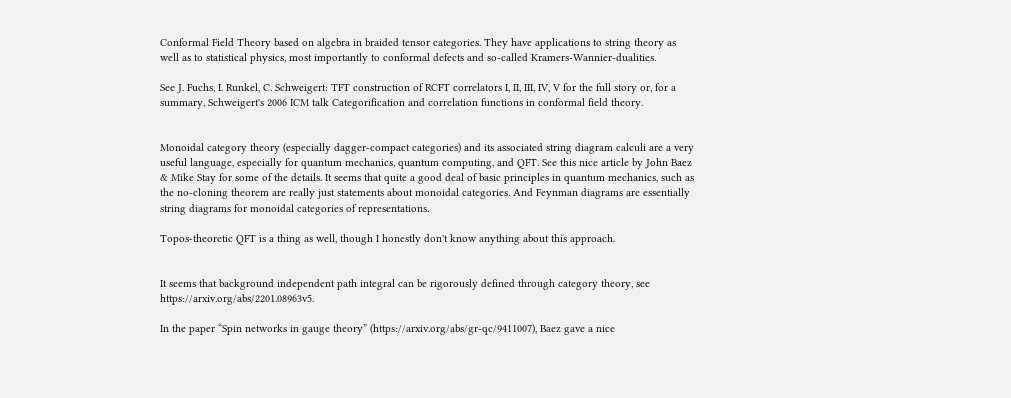Conformal Field Theory based on algebra in braided tensor categories. They have applications to string theory as well as to statistical physics, most importantly to conformal defects and so-called Kramers-Wannier-dualities.

See J. Fuchs, I. Runkel, C. Schweigert: TFT construction of RCFT correlators I, II, III, IV, V for the full story or, for a summary, Schweigert's 2006 ICM talk Categorification and correlation functions in conformal field theory.


Monoidal category theory (especially dagger-compact categories) and its associated string diagram calculi are a very useful language, especially for quantum mechanics, quantum computing, and QFT. See this nice article by John Baez & Mike Stay for some of the details. It seems that quite a good deal of basic principles in quantum mechanics, such as the no-cloning theorem are really just statements about monoidal categories. And Feynman diagrams are essentially string diagrams for monoidal categories of representations.

Topos-theoretic QFT is a thing as well, though I honestly don't know anything about this approach.


It seems that background independent path integral can be rigorously defined through category theory, see https://arxiv.org/abs/2201.08963v5.

In the paper “Spin networks in gauge theory” (https://arxiv.org/abs/gr-qc/9411007), Baez gave a nice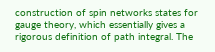construction of spin networks states for gauge theory, which essentially gives a rigorous definition of path integral. The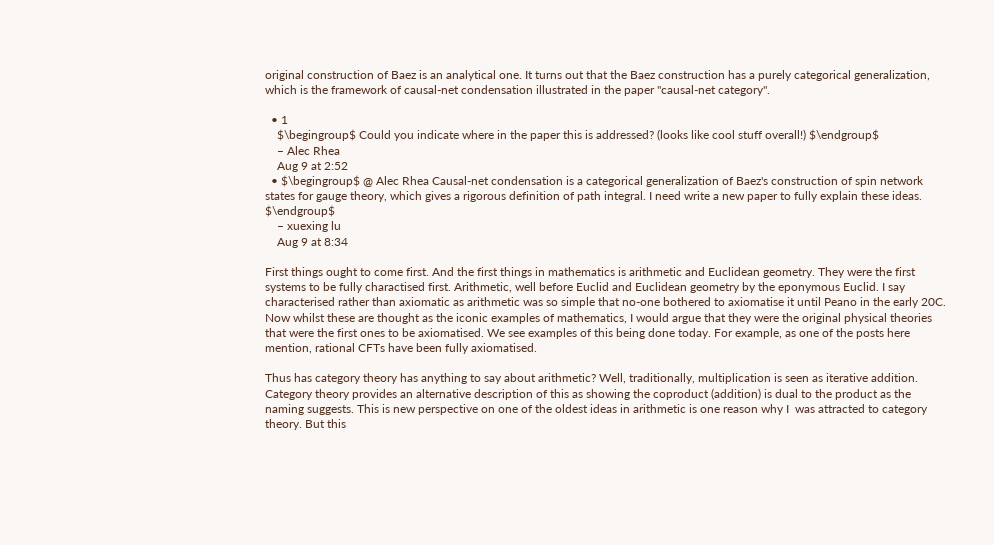original construction of Baez is an analytical one. It turns out that the Baez construction has a purely categorical generalization, which is the framework of causal-net condensation illustrated in the paper "causal-net category".

  • 1
    $\begingroup$ Could you indicate where in the paper this is addressed? (looks like cool stuff overall!) $\endgroup$
    – Alec Rhea
    Aug 9 at 2:52
  • $\begingroup$ @ Alec Rhea Causal-net condensation is a categorical generalization of Baez's construction of spin network states for gauge theory, which gives a rigorous definition of path integral. I need write a new paper to fully explain these ideas. $\endgroup$
    – xuexing lu
    Aug 9 at 8:34

First things ought to come first. And the first things in mathematics is arithmetic and Euclidean geometry. They were the first systems to be fully charactised first. Arithmetic, well before Euclid and Euclidean geometry by the eponymous Euclid. I say characterised rather than axiomatic as arithmetic was so simple that no-one bothered to axiomatise it until Peano in the early 20C. Now whilst these are thought as the iconic examples of mathematics, I would argue that they were the original physical theories that were the first ones to be axiomatised. We see examples of this being done today. For example, as one of the posts here mention, rational CFTs have been fully axiomatised.

Thus has category theory has anything to say about arithmetic? Well, traditionally, multiplication is seen as iterative addition. Category theory provides an alternative description of this as showing the coproduct (addition) is dual to the product as the naming suggests. This is new perspective on one of the oldest ideas in arithmetic is one reason why I  was attracted to category theory. But this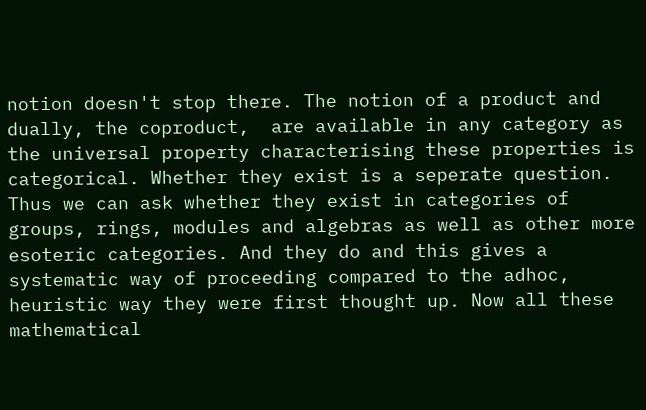notion doesn't stop there. The notion of a product and dually, the coproduct,  are available in any category as the universal property characterising these properties is categorical. Whether they exist is a seperate question. Thus we can ask whether they exist in categories of groups, rings, modules and algebras as well as other more esoteric categories. And they do and this gives a systematic way of proceeding compared to the adhoc, heuristic way they were first thought up. Now all these mathematical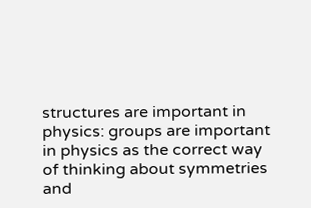structures are important in physics: groups are important in physics as the correct way of thinking about symmetries and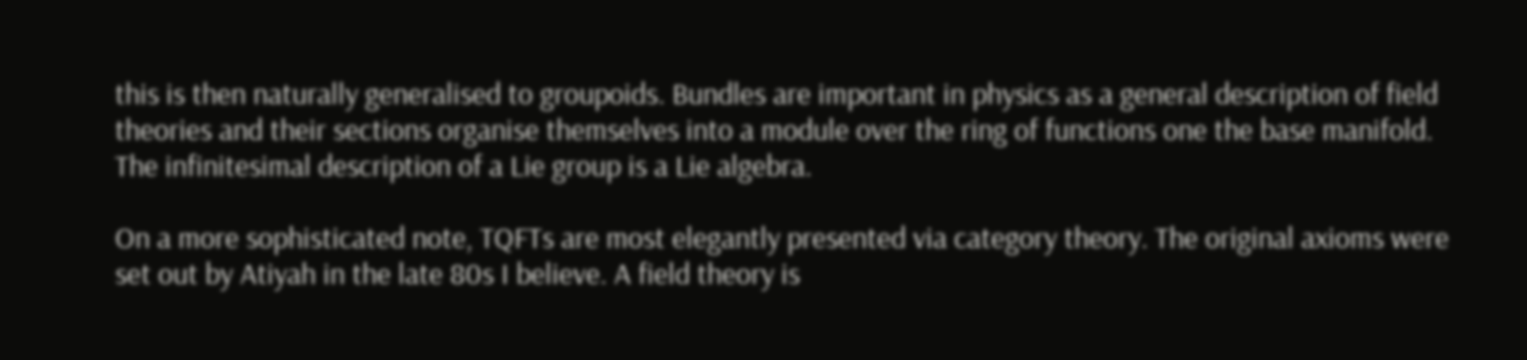this is then naturally generalised to groupoids. Bundles are important in physics as a general description of field theories and their sections organise themselves into a module over the ring of functions one the base manifold. The infinitesimal description of a Lie group is a Lie algebra.

On a more sophisticated note, TQFTs are most elegantly presented via category theory. The original axioms were set out by Atiyah in the late 80s I believe. A field theory is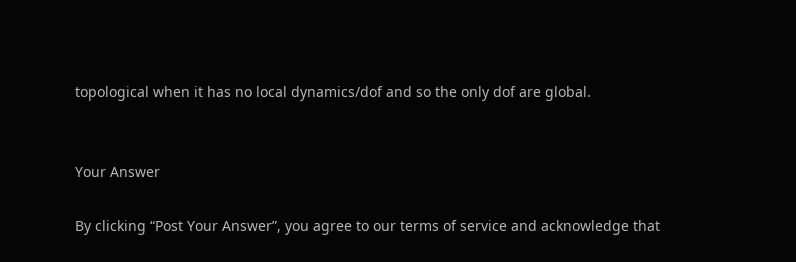topological when it has no local dynamics/dof and so the only dof are global.


Your Answer

By clicking “Post Your Answer”, you agree to our terms of service and acknowledge that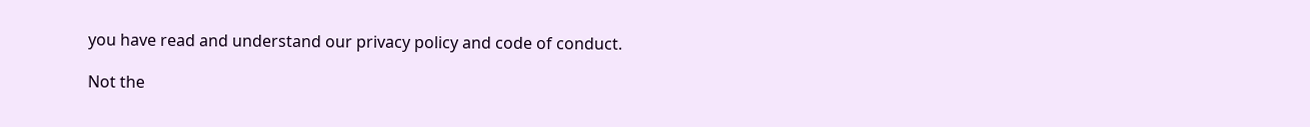you have read and understand our privacy policy and code of conduct.

Not the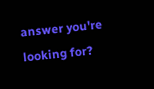answer you're looking for?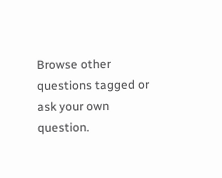Browse other questions tagged or ask your own question.